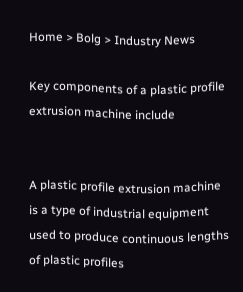Home > Bolg > Industry News

Key components of a plastic profile extrusion machine include


A plastic profile extrusion machine is a type of industrial equipment used to produce continuous lengths of plastic profiles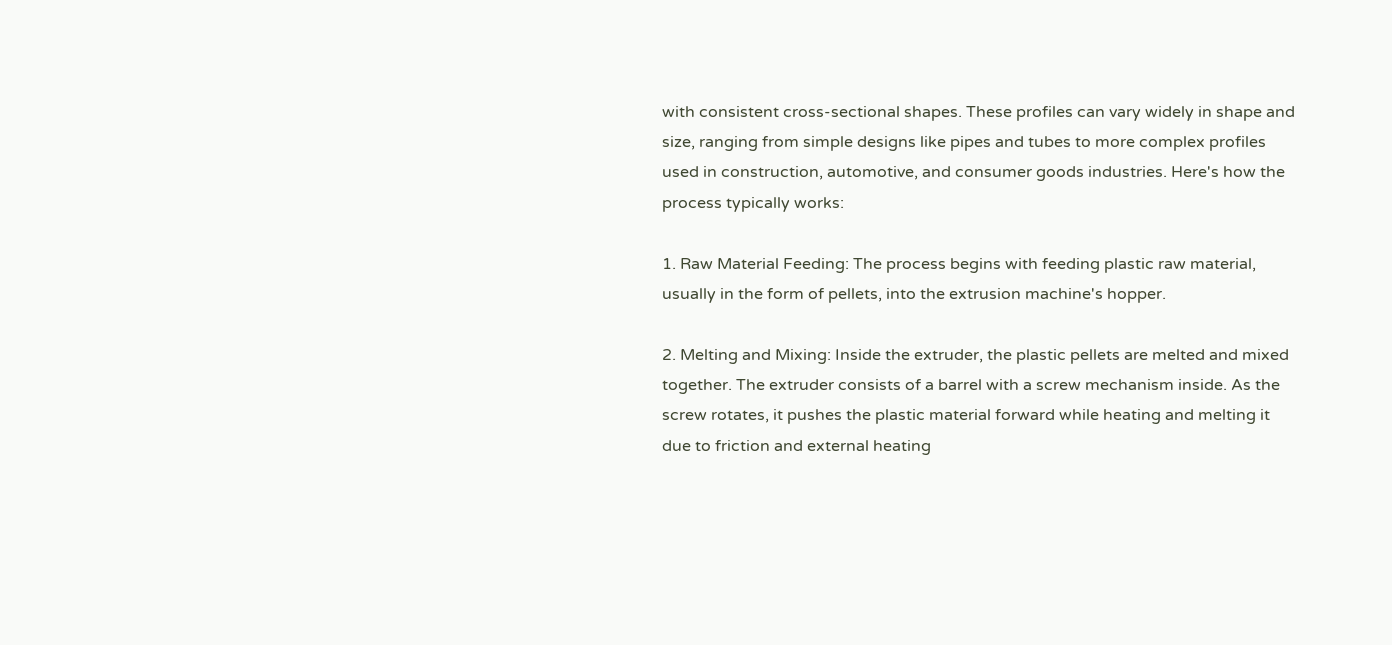with consistent cross-sectional shapes. These profiles can vary widely in shape and size, ranging from simple designs like pipes and tubes to more complex profiles used in construction, automotive, and consumer goods industries. Here's how the process typically works:

1. Raw Material Feeding: The process begins with feeding plastic raw material, usually in the form of pellets, into the extrusion machine's hopper.

2. Melting and Mixing: Inside the extruder, the plastic pellets are melted and mixed together. The extruder consists of a barrel with a screw mechanism inside. As the screw rotates, it pushes the plastic material forward while heating and melting it due to friction and external heating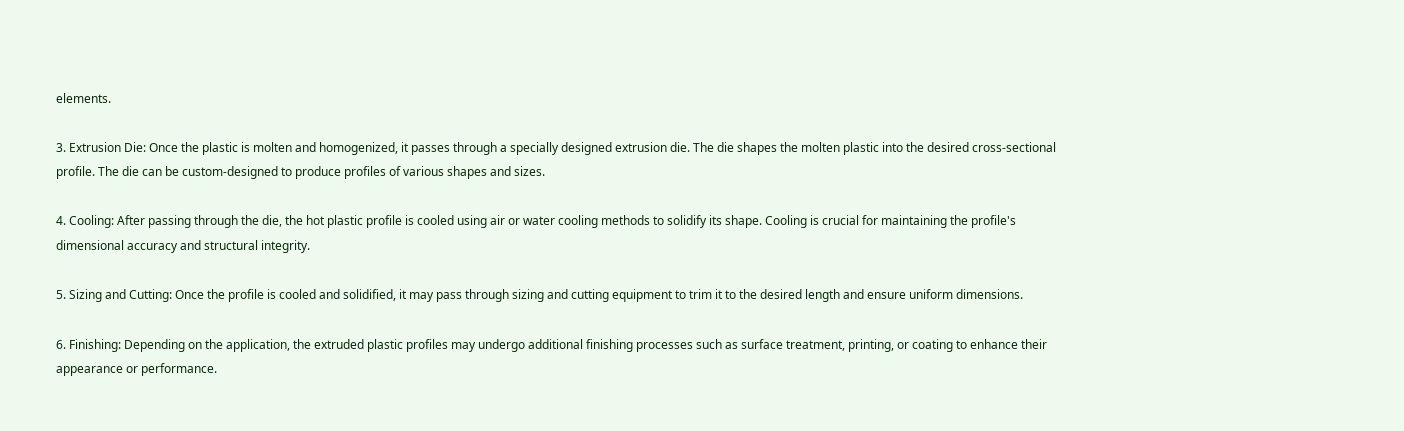elements.

3. Extrusion Die: Once the plastic is molten and homogenized, it passes through a specially designed extrusion die. The die shapes the molten plastic into the desired cross-sectional profile. The die can be custom-designed to produce profiles of various shapes and sizes.

4. Cooling: After passing through the die, the hot plastic profile is cooled using air or water cooling methods to solidify its shape. Cooling is crucial for maintaining the profile's dimensional accuracy and structural integrity.

5. Sizing and Cutting: Once the profile is cooled and solidified, it may pass through sizing and cutting equipment to trim it to the desired length and ensure uniform dimensions.

6. Finishing: Depending on the application, the extruded plastic profiles may undergo additional finishing processes such as surface treatment, printing, or coating to enhance their appearance or performance.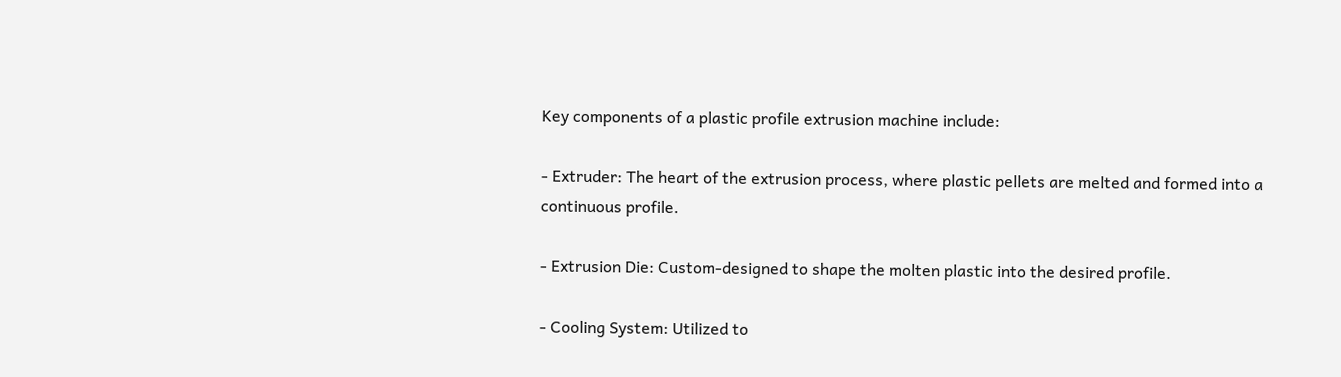Key components of a plastic profile extrusion machine include:

- Extruder: The heart of the extrusion process, where plastic pellets are melted and formed into a continuous profile.

- Extrusion Die: Custom-designed to shape the molten plastic into the desired profile.

- Cooling System: Utilized to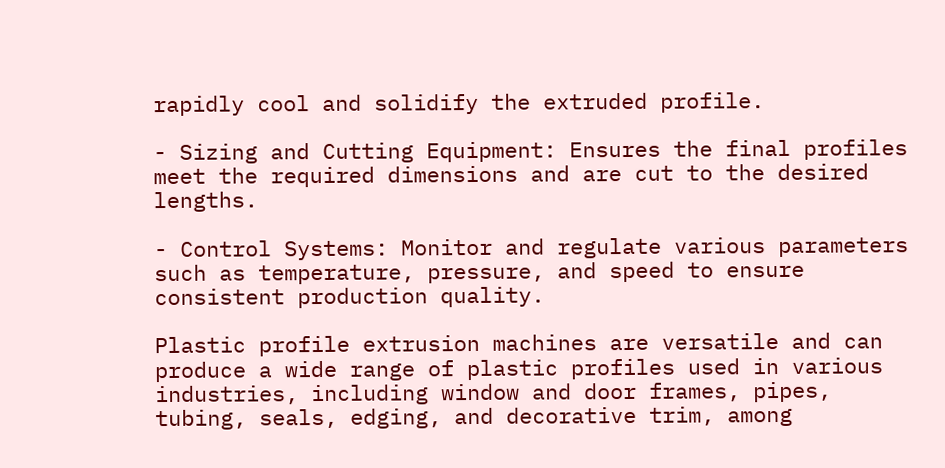rapidly cool and solidify the extruded profile.

- Sizing and Cutting Equipment: Ensures the final profiles meet the required dimensions and are cut to the desired lengths.

- Control Systems: Monitor and regulate various parameters such as temperature, pressure, and speed to ensure consistent production quality.

Plastic profile extrusion machines are versatile and can produce a wide range of plastic profiles used in various industries, including window and door frames, pipes, tubing, seals, edging, and decorative trim, among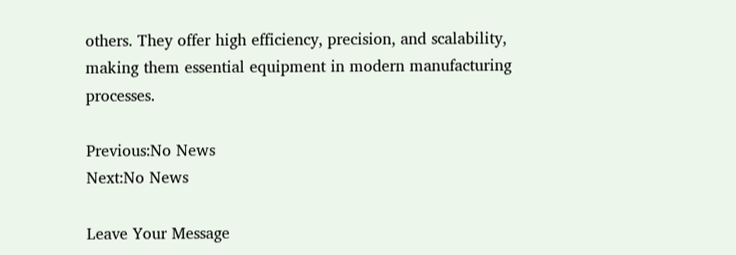others. They offer high efficiency, precision, and scalability, making them essential equipment in modern manufacturing processes.

Previous:No News
Next:No News

Leave Your Message